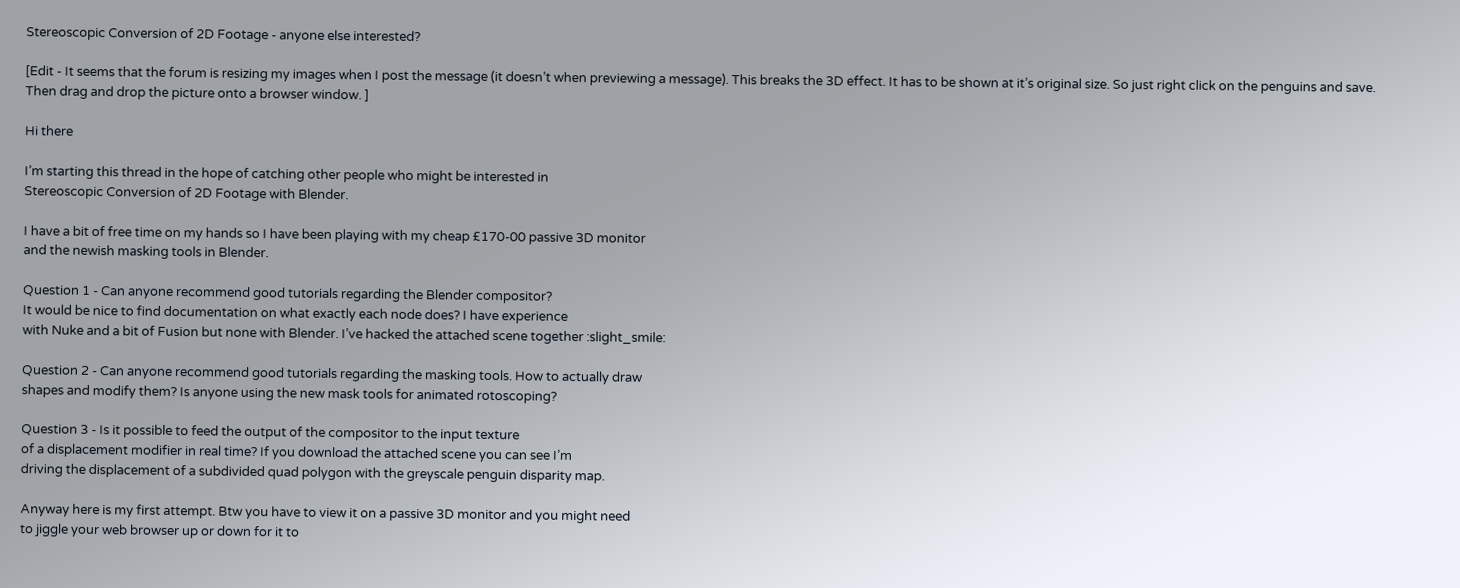Stereoscopic Conversion of 2D Footage - anyone else interested?

[Edit - It seems that the forum is resizing my images when I post the message (it doesn’t when previewing a message). This breaks the 3D effect. It has to be shown at it’s original size. So just right click on the penguins and save. Then drag and drop the picture onto a browser window. ]

Hi there

I’m starting this thread in the hope of catching other people who might be interested in
Stereoscopic Conversion of 2D Footage with Blender.

I have a bit of free time on my hands so I have been playing with my cheap £170-00 passive 3D monitor
and the newish masking tools in Blender.

Question 1 - Can anyone recommend good tutorials regarding the Blender compositor?
It would be nice to find documentation on what exactly each node does? I have experience
with Nuke and a bit of Fusion but none with Blender. I’ve hacked the attached scene together :slight_smile:

Question 2 - Can anyone recommend good tutorials regarding the masking tools. How to actually draw
shapes and modify them? Is anyone using the new mask tools for animated rotoscoping?

Question 3 - Is it possible to feed the output of the compositor to the input texture
of a displacement modifier in real time? If you download the attached scene you can see I’m
driving the displacement of a subdivided quad polygon with the greyscale penguin disparity map.

Anyway here is my first attempt. Btw you have to view it on a passive 3D monitor and you might need
to jiggle your web browser up or down for it to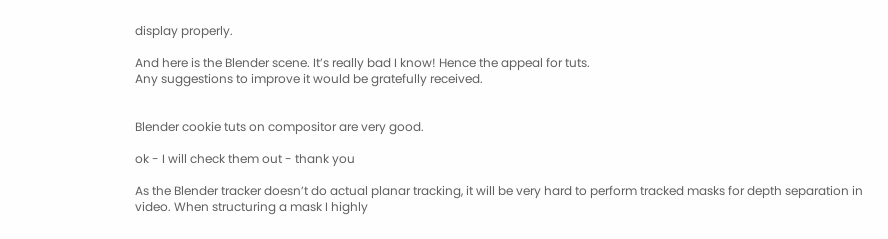display properly.

And here is the Blender scene. It’s really bad I know! Hence the appeal for tuts.
Any suggestions to improve it would be gratefully received.


Blender cookie tuts on compositor are very good.

ok - I will check them out - thank you

As the Blender tracker doesn’t do actual planar tracking, it will be very hard to perform tracked masks for depth separation in video. When structuring a mask I highly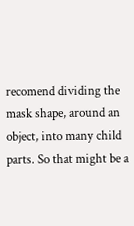recomend dividing the mask shape, around an object, into many child parts. So that might be a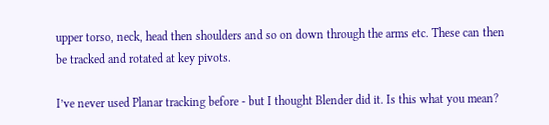upper torso, neck, head then shoulders and so on down through the arms etc. These can then be tracked and rotated at key pivots.

I’ve never used Planar tracking before - but I thought Blender did it. Is this what you mean?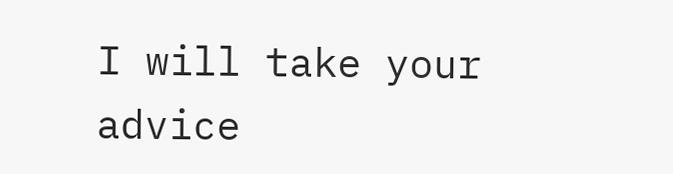I will take your advice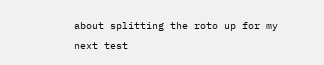about splitting the roto up for my next test